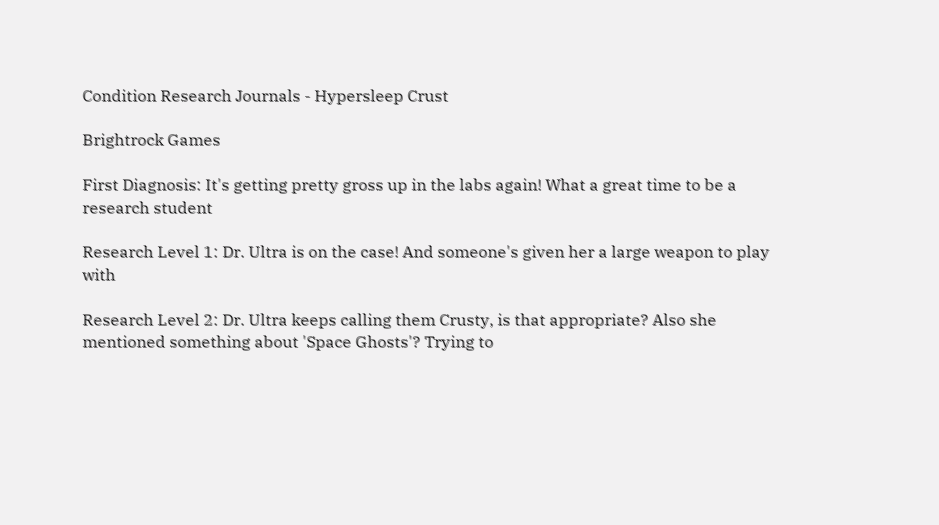Condition Research Journals - Hypersleep Crust

Brightrock Games

First Diagnosis: It's getting pretty gross up in the labs again! What a great time to be a research student

Research Level 1: Dr. Ultra is on the case! And someone's given her a large weapon to play with

Research Level 2: Dr. Ultra keeps calling them Crusty, is that appropriate? Also she mentioned something about 'Space Ghosts'? Trying to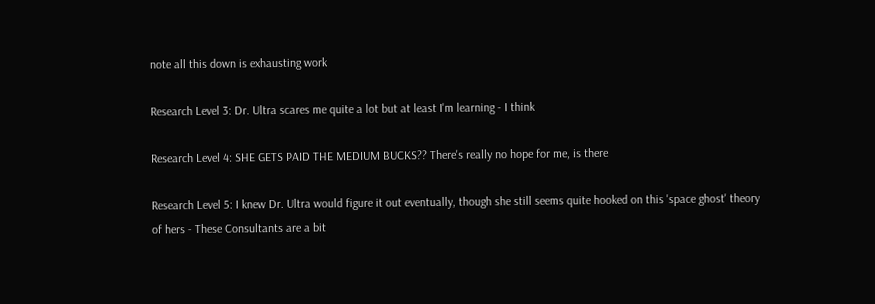note all this down is exhausting work

Research Level 3: Dr. Ultra scares me quite a lot but at least I'm learning - I think

Research Level 4: SHE GETS PAID THE MEDIUM BUCKS?? There's really no hope for me, is there

Research Level 5: I knew Dr. Ultra would figure it out eventually, though she still seems quite hooked on this 'space ghost' theory of hers - These Consultants are a bit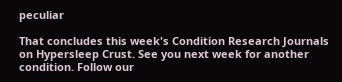peculiar

That concludes this week's Condition Research Journals on Hypersleep Crust. See you next week for another condition. Follow our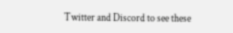Twitter and Discord to see these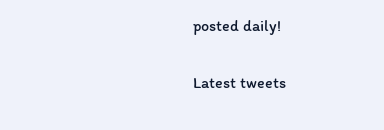posted daily!

Latest tweets